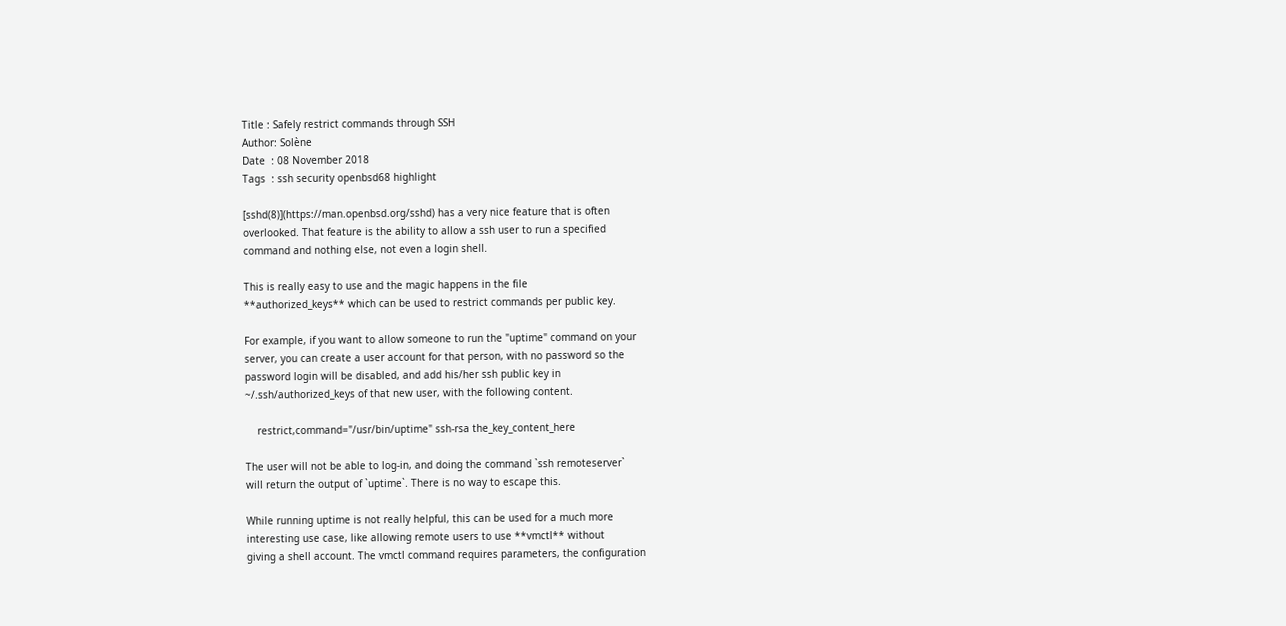Title : Safely restrict commands through SSH
Author: Solène
Date  : 08 November 2018
Tags  : ssh security openbsd68 highlight

[sshd(8)](https://man.openbsd.org/sshd) has a very nice feature that is often
overlooked. That feature is the ability to allow a ssh user to run a specified
command and nothing else, not even a login shell.

This is really easy to use and the magic happens in the file
**authorized_keys** which can be used to restrict commands per public key.

For example, if you want to allow someone to run the "uptime" command on your
server, you can create a user account for that person, with no password so the
password login will be disabled, and add his/her ssh public key in
~/.ssh/authorized_keys of that new user, with the following content.

    restrict,command="/usr/bin/uptime" ssh-rsa the_key_content_here

The user will not be able to log-in, and doing the command `ssh remoteserver`
will return the output of `uptime`. There is no way to escape this.

While running uptime is not really helpful, this can be used for a much more
interesting use case, like allowing remote users to use **vmctl** without
giving a shell account. The vmctl command requires parameters, the configuration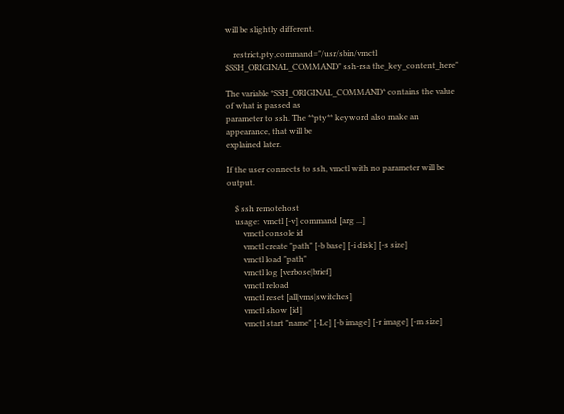will be slightly different.

    restrict,pty,command="/usr/sbin/vmctl $SSH_ORIGINAL_COMMAND" ssh-rsa the_key_content_here"

The variable *SSH_ORIGINAL_COMMAND* contains the value of what is passed as
parameter to ssh. The **pty** keyword also make an appearance, that will be
explained later.

If the user connects to ssh, vmctl with no parameter will be output.

    $ ssh remotehost
    usage:  vmctl [-v] command [arg ...]
        vmctl console id
        vmctl create "path" [-b base] [-i disk] [-s size]
        vmctl load "path"
        vmctl log [verbose|brief]
        vmctl reload
        vmctl reset [all|vms|switches]
        vmctl show [id]
        vmctl start "name" [-Lc] [-b image] [-r image] [-m size]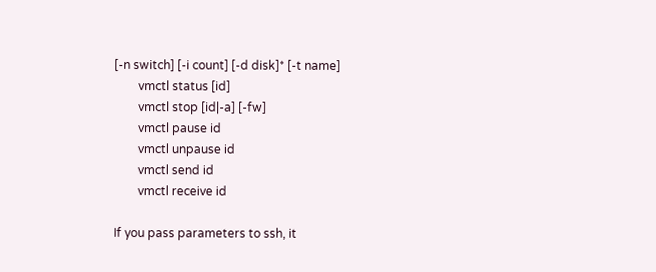[-n switch] [-i count] [-d disk]* [-t name]
        vmctl status [id]
        vmctl stop [id|-a] [-fw]
        vmctl pause id
        vmctl unpause id
        vmctl send id
        vmctl receive id

If you pass parameters to ssh, it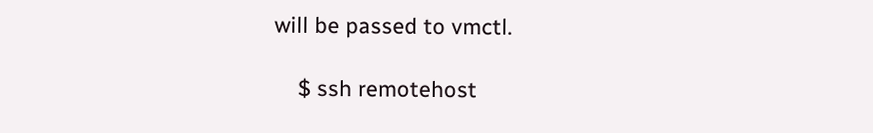will be passed to vmctl.

    $ ssh remotehost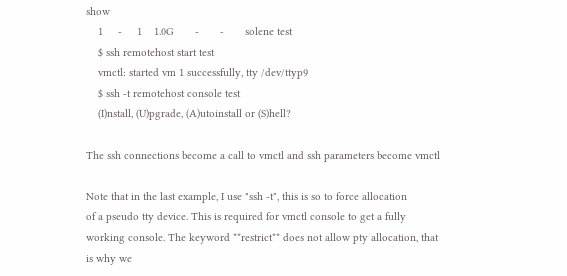show
    1     -     1    1.0G       -       -       solene test
    $ ssh remotehost start test
    vmctl: started vm 1 successfully, tty /dev/ttyp9
    $ ssh -t remotehost console test
    (I)nstall, (U)pgrade, (A)utoinstall or (S)hell?

The ssh connections become a call to vmctl and ssh parameters become vmctl

Note that in the last example, I use "ssh -t", this is so to force allocation
of a pseudo tty device. This is required for vmctl console to get a fully
working console. The keyword **restrict** does not allow pty allocation, that
is why we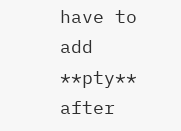have to add **pty** after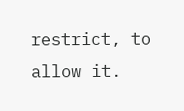restrict, to allow it.